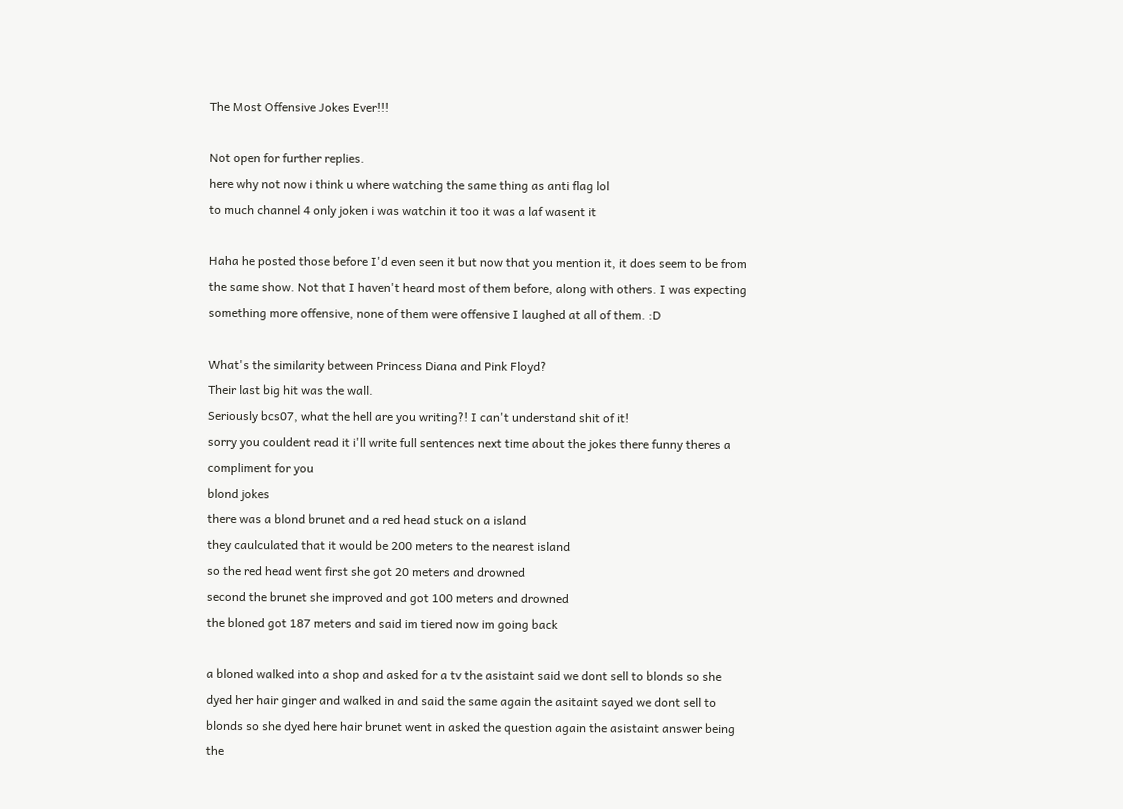The Most Offensive Jokes Ever!!!

Not open for further replies.
here why not now i think u where watching the same thing as anti flag lol
to much channel 4 only joken i was watchin it too it was a laf wasent it

Haha he posted those before I'd even seen it but now that you mention it, it does seem to be from the same show. Not that I haven't heard most of them before, along with others. I was expecting something more offensive, none of them were offensive I laughed at all of them. :D

What's the similarity between Princess Diana and Pink Floyd?
Their last big hit was the wall.
Seriously bcs07, what the hell are you writing?! I can't understand shit of it!
sorry you couldent read it i'll write full sentences next time about the jokes there funny theres a compliment for you
blond jokes
there was a blond brunet and a red head stuck on a island
they caulculated that it would be 200 meters to the nearest island
so the red head went first she got 20 meters and drowned
second the brunet she improved and got 100 meters and drowned
the bloned got 187 meters and said im tiered now im going back

a bloned walked into a shop and asked for a tv the asistaint said we dont sell to blonds so she dyed her hair ginger and walked in and said the same again the asitaint sayed we dont sell to blonds so she dyed here hair brunet went in asked the question again the asistaint answer being the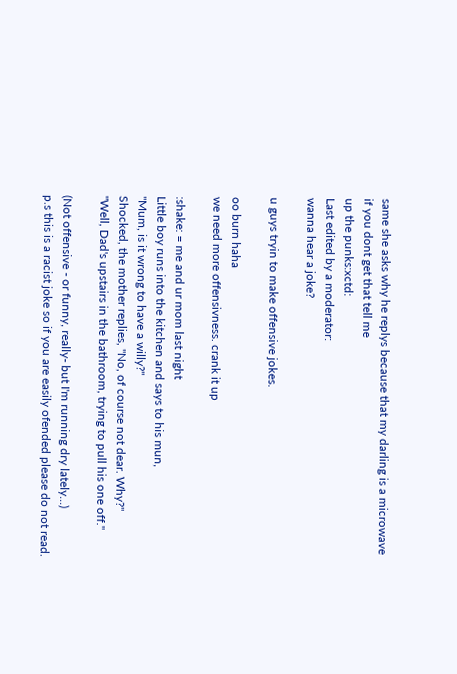same she asks why he replys because that my darling is a microwave
if you dont get that tell me
up the punks:xctd:
Last edited by a moderator:
wanna hear a joke?

u guys tryin to make offensive jokes.

oo burn haha
we need more offensivness. crank it up

:shake: = me and ur mom last night
Little boy runs into the kitchen and says to his mun,
"Mum, is it wrong to have a willy?"
Shocked, the mother replies, "No, of course not dear. Why?"
"Well, Dad's upstairs in the bathroom, trying to pull his one off."

(Not offensive - or funny, really- but I'm running dry lately...)
p.s this is a racist joke so if you are easily ofended please do not read.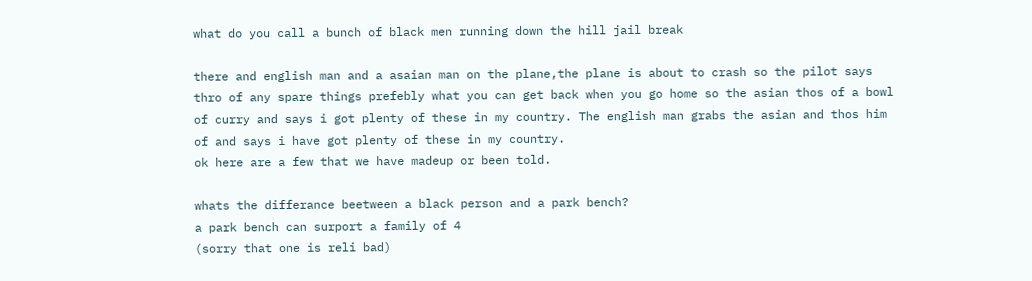what do you call a bunch of black men running down the hill jail break

there and english man and a asaian man on the plane,the plane is about to crash so the pilot says thro of any spare things prefebly what you can get back when you go home so the asian thos of a bowl of curry and says i got plenty of these in my country. The english man grabs the asian and thos him of and says i have got plenty of these in my country.
ok here are a few that we have madeup or been told.

whats the differance beetween a black person and a park bench?
a park bench can surport a family of 4
(sorry that one is reli bad)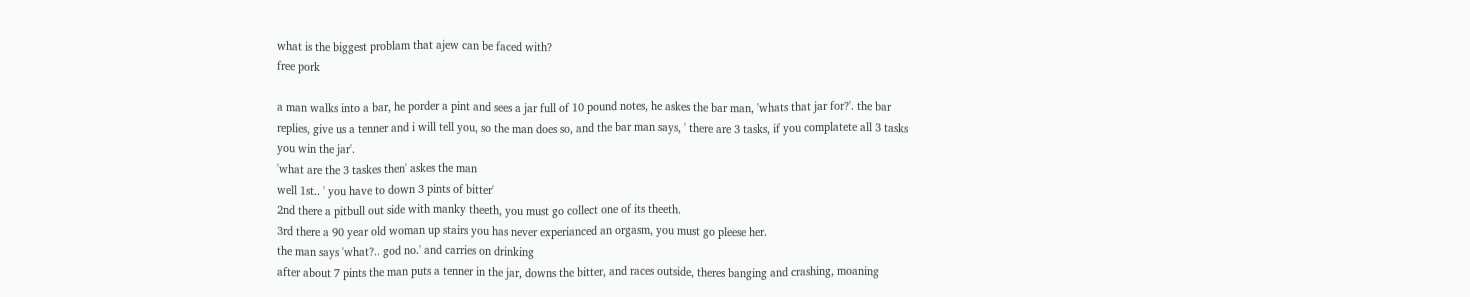what is the biggest problam that ajew can be faced with?
free pork

a man walks into a bar, he porder a pint and sees a jar full of 10 pound notes, he askes the bar man, 'whats that jar for?'. the bar replies, give us a tenner and i will tell you, so the man does so, and the bar man says, ' there are 3 tasks, if you complatete all 3 tasks you win the jar'.
'what are the 3 taskes then' askes the man
well 1st.. ' you have to down 3 pints of bitter'
2nd there a pitbull out side with manky theeth, you must go collect one of its theeth.
3rd there a 90 year old woman up stairs you has never experianced an orgasm, you must go pleese her.
the man says 'what?.. god no.' and carries on drinking
after about 7 pints the man puts a tenner in the jar, downs the bitter, and races outside, theres banging and crashing, moaning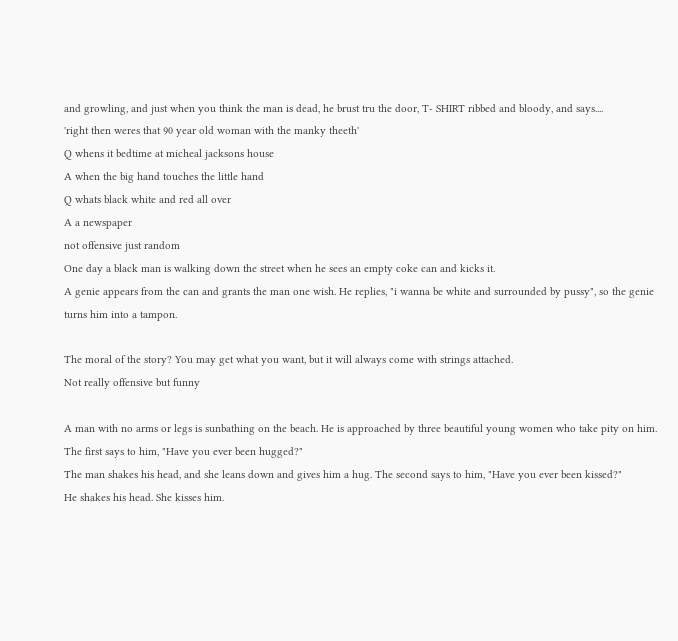and growling, and just when you think the man is dead, he brust tru the door, T- SHIRT ribbed and bloody, and says....
'right then weres that 90 year old woman with the manky theeth'
Q whens it bedtime at micheal jacksons house
A when the big hand touches the little hand
Q whats black white and red all over
A a newspaper
not offensive just random
One day a black man is walking down the street when he sees an empty coke can and kicks it.
A genie appears from the can and grants the man one wish. He replies, "i wanna be white and surrounded by pussy", so the genie turns him into a tampon.

The moral of the story? You may get what you want, but it will always come with strings attached.
Not really offensive but funny

A man with no arms or legs is sunbathing on the beach. He is approached by three beautiful young women who take pity on him.
The first says to him, "Have you ever been hugged?"
The man shakes his head, and she leans down and gives him a hug. The second says to him, "Have you ever been kissed?"
He shakes his head. She kisses him.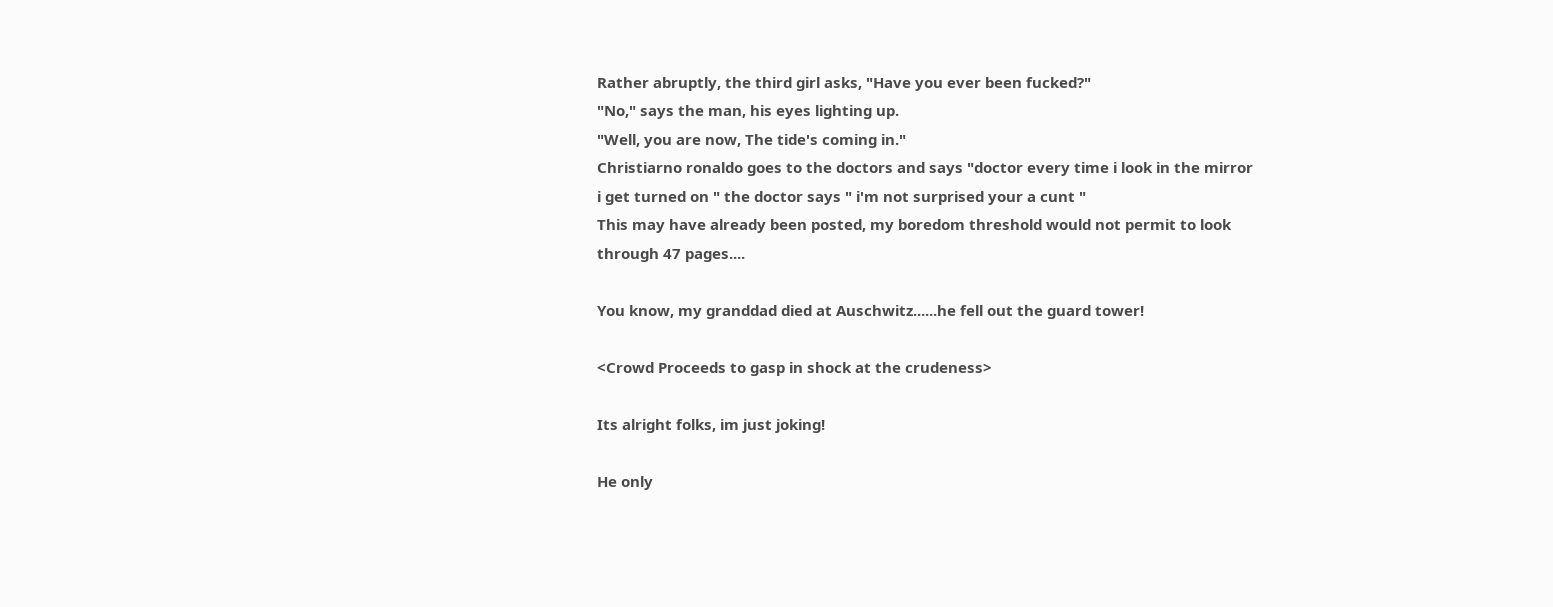Rather abruptly, the third girl asks, "Have you ever been fucked?"
"No," says the man, his eyes lighting up.
"Well, you are now, The tide's coming in."
Christiarno ronaldo goes to the doctors and says "doctor every time i look in the mirror i get turned on " the doctor says " i'm not surprised your a cunt "
This may have already been posted, my boredom threshold would not permit to look through 47 pages....

You know, my granddad died at Auschwitz......he fell out the guard tower!

<Crowd Proceeds to gasp in shock at the crudeness>

Its alright folks, im just joking!

He only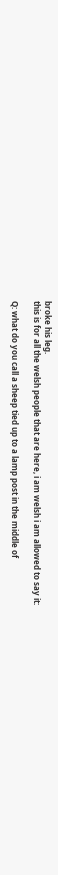broke his leg.
this is for all the welsh people that are here, i am welsh i am allowed to say it:

Q: what do you call a sheep tied up to a lamp post in the middle of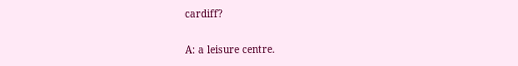cardiff?

A: a leisure centre.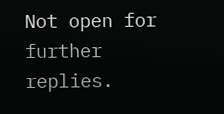Not open for further replies.